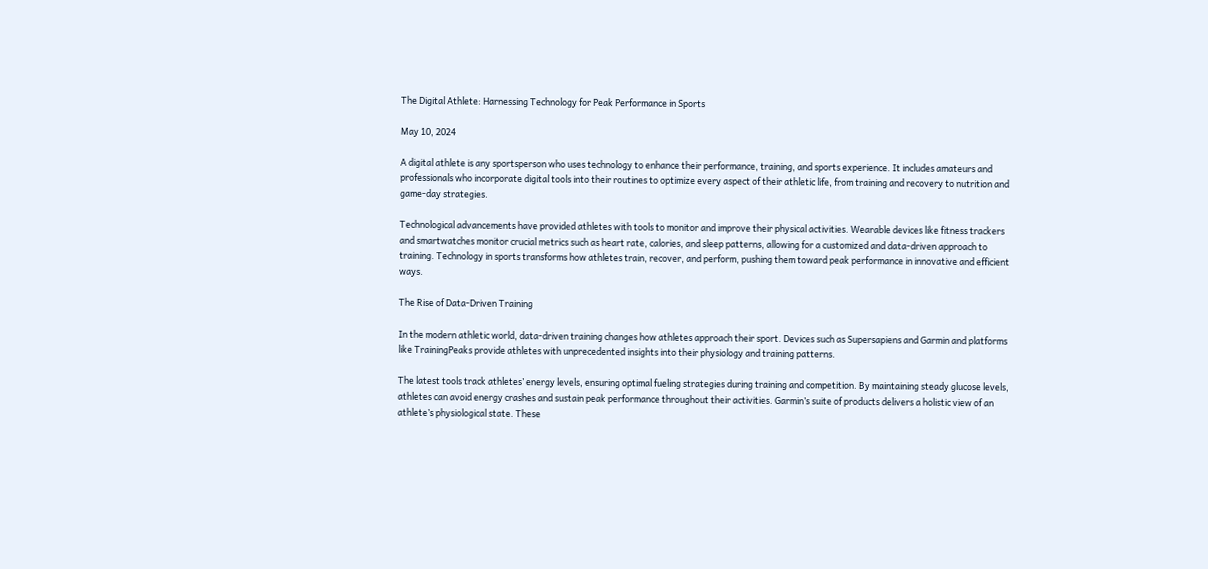The Digital Athlete: Harnessing Technology for Peak Performance in Sports

May 10, 2024

A digital athlete is any sportsperson who uses technology to enhance their performance, training, and sports experience. It includes amateurs and professionals who incorporate digital tools into their routines to optimize every aspect of their athletic life, from training and recovery to nutrition and game-day strategies.

Technological advancements have provided athletes with tools to monitor and improve their physical activities. Wearable devices like fitness trackers and smartwatches monitor crucial metrics such as heart rate, calories, and sleep patterns, allowing for a customized and data-driven approach to training. Technology in sports transforms how athletes train, recover, and perform, pushing them toward peak performance in innovative and efficient ways.

The Rise of Data-Driven Training

In the modern athletic world, data-driven training changes how athletes approach their sport. Devices such as Supersapiens and Garmin and platforms like TrainingPeaks provide athletes with unprecedented insights into their physiology and training patterns.

The latest tools track athletes’ energy levels, ensuring optimal fueling strategies during training and competition. By maintaining steady glucose levels, athletes can avoid energy crashes and sustain peak performance throughout their activities. Garmin’s suite of products delivers a holistic view of an athlete’s physiological state. These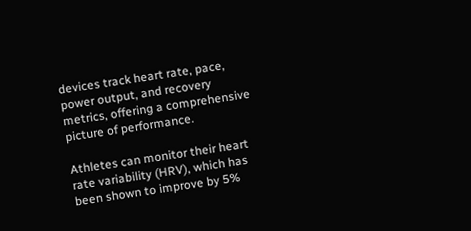devices track heart rate, pace, power output, and recovery metrics, offering a comprehensive picture of performance.

Athletes can monitor their heart rate variability (HRV), which has been shown to improve by 5%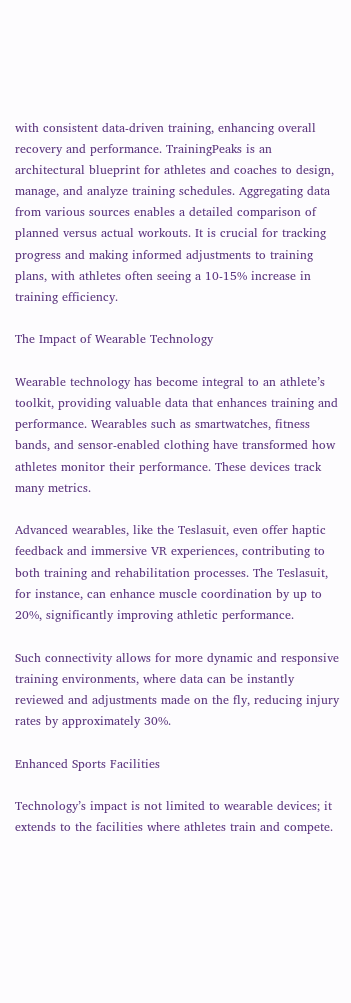with consistent data-driven training, enhancing overall recovery and performance. TrainingPeaks is an architectural blueprint for athletes and coaches to design, manage, and analyze training schedules. Aggregating data from various sources enables a detailed comparison of planned versus actual workouts. It is crucial for tracking progress and making informed adjustments to training plans, with athletes often seeing a 10-15% increase in training efficiency.

The Impact of Wearable Technology

Wearable technology has become integral to an athlete’s toolkit, providing valuable data that enhances training and performance. Wearables such as smartwatches, fitness bands, and sensor-enabled clothing have transformed how athletes monitor their performance. These devices track many metrics.

Advanced wearables, like the Teslasuit, even offer haptic feedback and immersive VR experiences, contributing to both training and rehabilitation processes. The Teslasuit, for instance, can enhance muscle coordination by up to 20%, significantly improving athletic performance.

Such connectivity allows for more dynamic and responsive training environments, where data can be instantly reviewed and adjustments made on the fly, reducing injury rates by approximately 30%.

Enhanced Sports Facilities

Technology’s impact is not limited to wearable devices; it extends to the facilities where athletes train and compete.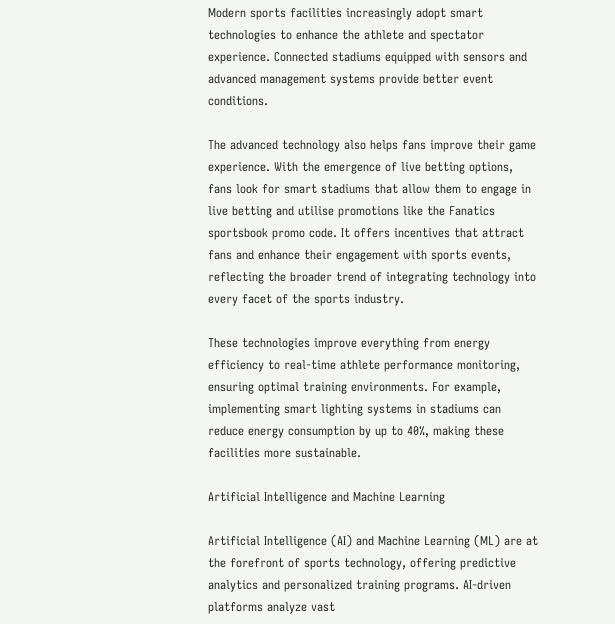Modern sports facilities increasingly adopt smart technologies to enhance the athlete and spectator experience. Connected stadiums equipped with sensors and advanced management systems provide better event conditions.

The advanced technology also helps fans improve their game experience. With the emergence of live betting options, fans look for smart stadiums that allow them to engage in live betting and utilise promotions like the Fanatics sportsbook promo code. It offers incentives that attract fans and enhance their engagement with sports events, reflecting the broader trend of integrating technology into every facet of the sports industry.

These technologies improve everything from energy efficiency to real-time athlete performance monitoring, ensuring optimal training environments. For example, implementing smart lighting systems in stadiums can reduce energy consumption by up to 40%, making these facilities more sustainable.

Artificial Intelligence and Machine Learning

Artificial Intelligence (AI) and Machine Learning (ML) are at the forefront of sports technology, offering predictive analytics and personalized training programs. AI-driven platforms analyze vast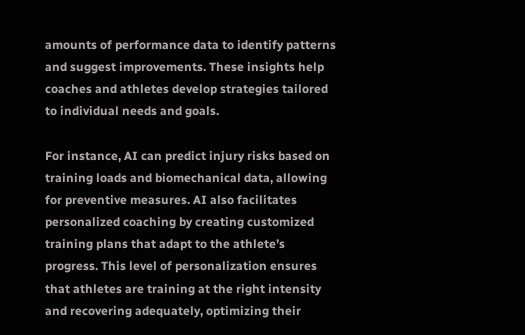amounts of performance data to identify patterns and suggest improvements. These insights help coaches and athletes develop strategies tailored to individual needs and goals.

For instance, AI can predict injury risks based on training loads and biomechanical data, allowing for preventive measures. AI also facilitates personalized coaching by creating customized training plans that adapt to the athlete’s progress. This level of personalization ensures that athletes are training at the right intensity and recovering adequately, optimizing their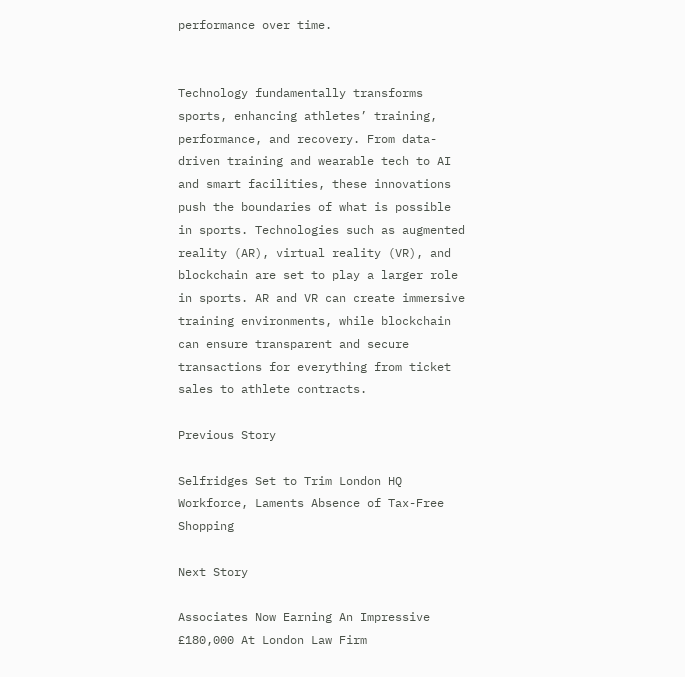performance over time.


Technology fundamentally transforms sports, enhancing athletes’ training, performance, and recovery. From data-driven training and wearable tech to AI and smart facilities, these innovations push the boundaries of what is possible in sports. Technologies such as augmented reality (AR), virtual reality (VR), and blockchain are set to play a larger role in sports. AR and VR can create immersive training environments, while blockchain can ensure transparent and secure transactions for everything from ticket sales to athlete contracts.

Previous Story

Selfridges Set to Trim London HQ Workforce, Laments Absence of Tax-Free Shopping

Next Story

Associates Now Earning An Impressive £180,000 At London Law Firm